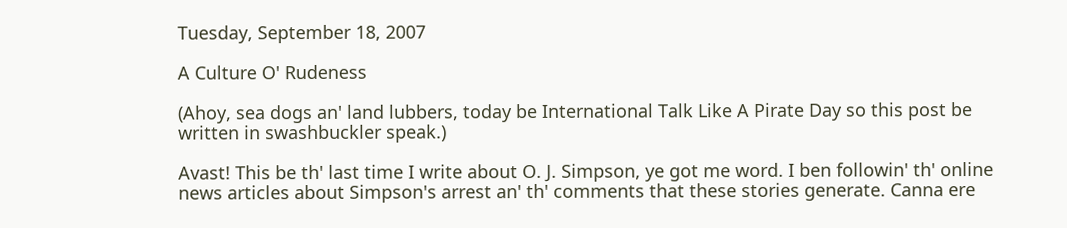Tuesday, September 18, 2007

A Culture O' Rudeness

(Ahoy, sea dogs an' land lubbers, today be International Talk Like A Pirate Day so this post be written in swashbuckler speak.)

Avast! This be th' last time I write about O. J. Simpson, ye got me word. I ben followin' th' online news articles about Simpson's arrest an' th' comments that these stories generate. Canna ere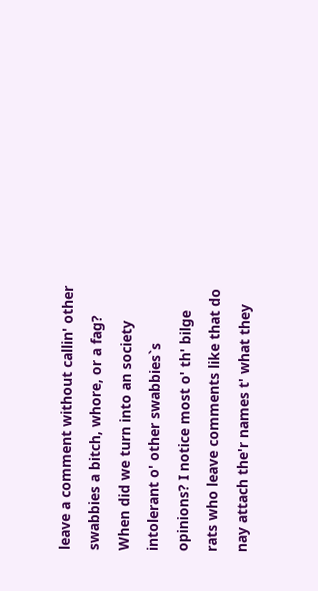leave a comment without callin' other swabbies a bitch, whore, or a fag? When did we turn into an society intolerant o' other swabbies`s opinions? I notice most o' th' bilge rats who leave comments like that do nay attach the'r names t' what they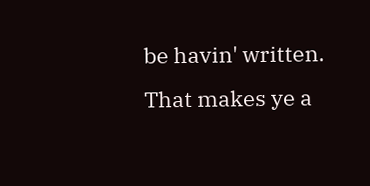be havin' written. That makes ye a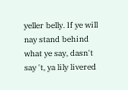yeller belly. If ye will nay stand behind what ye say, dasn't say 't, ya lily livered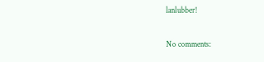lanlubber!

No comments: